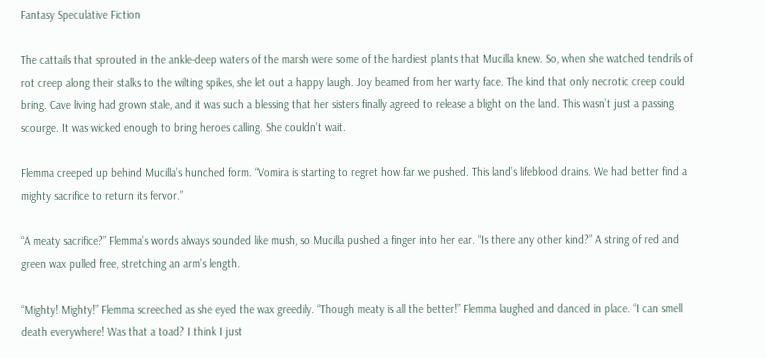Fantasy Speculative Fiction

The cattails that sprouted in the ankle-deep waters of the marsh were some of the hardiest plants that Mucilla knew. So, when she watched tendrils of rot creep along their stalks to the wilting spikes, she let out a happy laugh. Joy beamed from her warty face. The kind that only necrotic creep could bring. Cave living had grown stale, and it was such a blessing that her sisters finally agreed to release a blight on the land. This wasn’t just a passing scourge. It was wicked enough to bring heroes calling. She couldn’t wait.

Flemma creeped up behind Mucilla’s hunched form. “Vomira is starting to regret how far we pushed. This land’s lifeblood drains. We had better find a mighty sacrifice to return its fervor.”

“A meaty sacrifice?” Flemma’s words always sounded like mush, so Mucilla pushed a finger into her ear. “Is there any other kind?” A string of red and green wax pulled free, stretching an arm’s length.

“Mighty! Mighty!” Flemma screeched as she eyed the wax greedily. “Though meaty is all the better!” Flemma laughed and danced in place. “I can smell death everywhere! Was that a toad? I think I just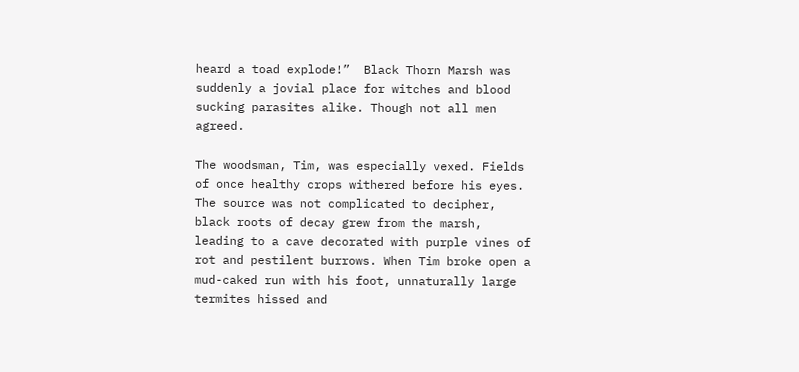heard a toad explode!”  Black Thorn Marsh was suddenly a jovial place for witches and blood sucking parasites alike. Though not all men agreed.

The woodsman, Tim, was especially vexed. Fields of once healthy crops withered before his eyes. The source was not complicated to decipher, black roots of decay grew from the marsh, leading to a cave decorated with purple vines of rot and pestilent burrows. When Tim broke open a mud-caked run with his foot, unnaturally large termites hissed and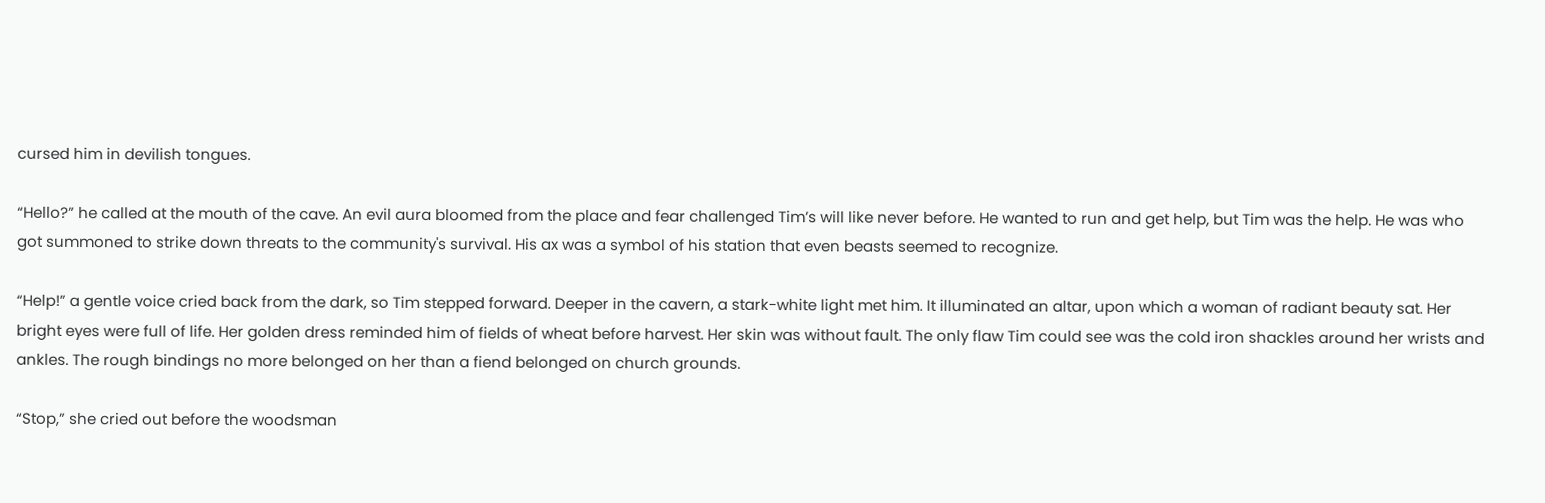cursed him in devilish tongues.

“Hello?” he called at the mouth of the cave. An evil aura bloomed from the place and fear challenged Tim’s will like never before. He wanted to run and get help, but Tim was the help. He was who got summoned to strike down threats to the community's survival. His ax was a symbol of his station that even beasts seemed to recognize.

“Help!” a gentle voice cried back from the dark, so Tim stepped forward. Deeper in the cavern, a stark-white light met him. It illuminated an altar, upon which a woman of radiant beauty sat. Her bright eyes were full of life. Her golden dress reminded him of fields of wheat before harvest. Her skin was without fault. The only flaw Tim could see was the cold iron shackles around her wrists and ankles. The rough bindings no more belonged on her than a fiend belonged on church grounds.

“Stop,” she cried out before the woodsman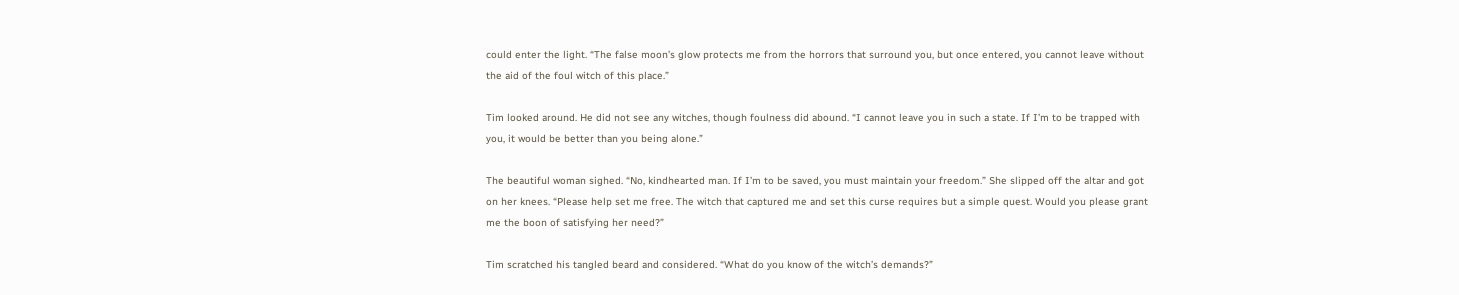could enter the light. “The false moon’s glow protects me from the horrors that surround you, but once entered, you cannot leave without the aid of the foul witch of this place.”

Tim looked around. He did not see any witches, though foulness did abound. “I cannot leave you in such a state. If I’m to be trapped with you, it would be better than you being alone.”

The beautiful woman sighed. “No, kindhearted man. If I’m to be saved, you must maintain your freedom.” She slipped off the altar and got on her knees. “Please help set me free. The witch that captured me and set this curse requires but a simple quest. Would you please grant me the boon of satisfying her need?”

Tim scratched his tangled beard and considered. “What do you know of the witch’s demands?”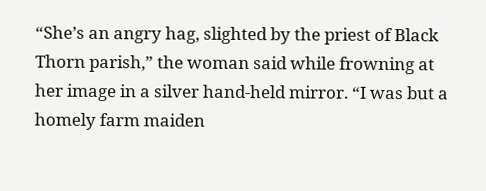“She’s an angry hag, slighted by the priest of Black Thorn parish,” the woman said while frowning at her image in a silver hand-held mirror. “I was but a homely farm maiden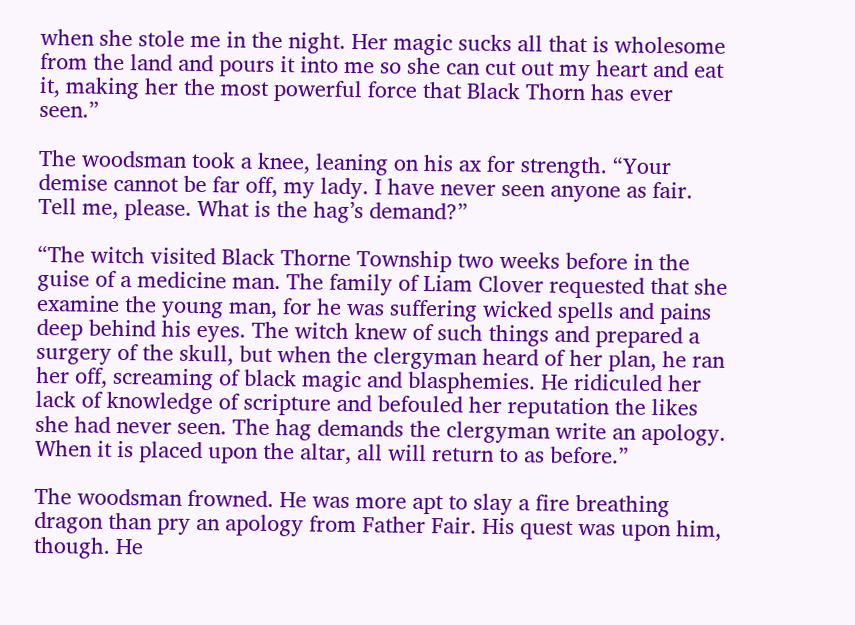when she stole me in the night. Her magic sucks all that is wholesome from the land and pours it into me so she can cut out my heart and eat it, making her the most powerful force that Black Thorn has ever seen.”

The woodsman took a knee, leaning on his ax for strength. “Your demise cannot be far off, my lady. I have never seen anyone as fair. Tell me, please. What is the hag’s demand?”

“The witch visited Black Thorne Township two weeks before in the guise of a medicine man. The family of Liam Clover requested that she examine the young man, for he was suffering wicked spells and pains deep behind his eyes. The witch knew of such things and prepared a surgery of the skull, but when the clergyman heard of her plan, he ran her off, screaming of black magic and blasphemies. He ridiculed her lack of knowledge of scripture and befouled her reputation the likes she had never seen. The hag demands the clergyman write an apology. When it is placed upon the altar, all will return to as before.”

The woodsman frowned. He was more apt to slay a fire breathing dragon than pry an apology from Father Fair. His quest was upon him, though. He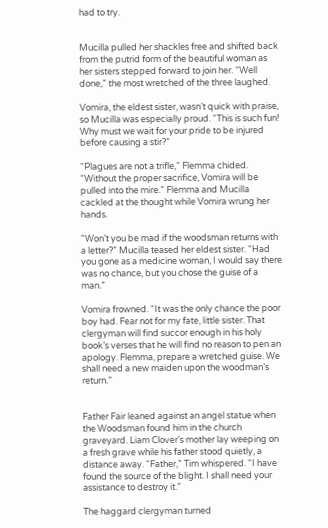had to try.


Mucilla pulled her shackles free and shifted back from the putrid form of the beautiful woman as her sisters stepped forward to join her. “Well done,” the most wretched of the three laughed.

Vomira, the eldest sister, wasn’t quick with praise, so Mucilla was especially proud. “This is such fun! Why must we wait for your pride to be injured before causing a stir?”

“Plagues are not a trifle,” Flemma chided. “Without the proper sacrifice, Vomira will be pulled into the mire.” Flemma and Mucilla cackled at the thought while Vomira wrung her hands.

“Won’t you be mad if the woodsman returns with a letter?” Mucilla teased her eldest sister. “Had you gone as a medicine woman, I would say there was no chance, but you chose the guise of a man.”

Vomira frowned. “It was the only chance the poor boy had. Fear not for my fate, little sister. That clergyman will find succor enough in his holy book’s verses that he will find no reason to pen an apology. Flemma, prepare a wretched guise. We shall need a new maiden upon the woodman’s return.”


Father Fair leaned against an angel statue when the Woodsman found him in the church graveyard. Liam Clover’s mother lay weeping on a fresh grave while his father stood quietly, a distance away. “Father,” Tim whispered. “I have found the source of the blight. I shall need your assistance to destroy it.”

The haggard clergyman turned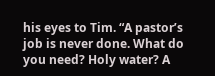his eyes to Tim. “A pastor’s job is never done. What do you need? Holy water? A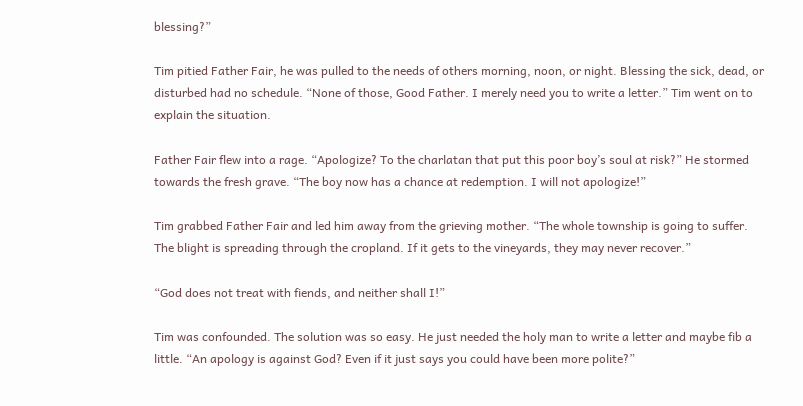blessing?”

Tim pitied Father Fair, he was pulled to the needs of others morning, noon, or night. Blessing the sick, dead, or disturbed had no schedule. “None of those, Good Father. I merely need you to write a letter.” Tim went on to explain the situation.

Father Fair flew into a rage. “Apologize? To the charlatan that put this poor boy’s soul at risk?” He stormed towards the fresh grave. “The boy now has a chance at redemption. I will not apologize!”

Tim grabbed Father Fair and led him away from the grieving mother. “The whole township is going to suffer. The blight is spreading through the cropland. If it gets to the vineyards, they may never recover.”

“God does not treat with fiends, and neither shall I!”

Tim was confounded. The solution was so easy. He just needed the holy man to write a letter and maybe fib a little. “An apology is against God? Even if it just says you could have been more polite?”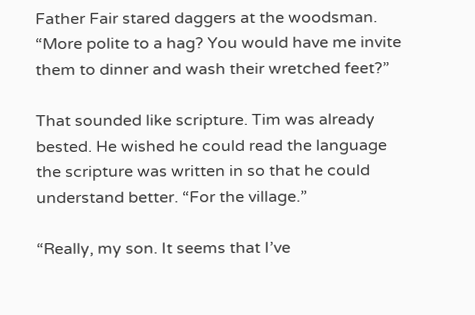Father Fair stared daggers at the woodsman. “More polite to a hag? You would have me invite them to dinner and wash their wretched feet?”

That sounded like scripture. Tim was already bested. He wished he could read the language the scripture was written in so that he could understand better. “For the village.”

“Really, my son. It seems that I’ve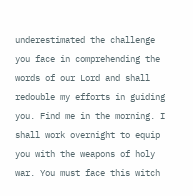underestimated the challenge you face in comprehending the words of our Lord and shall redouble my efforts in guiding you. Find me in the morning. I shall work overnight to equip you with the weapons of holy war. You must face this witch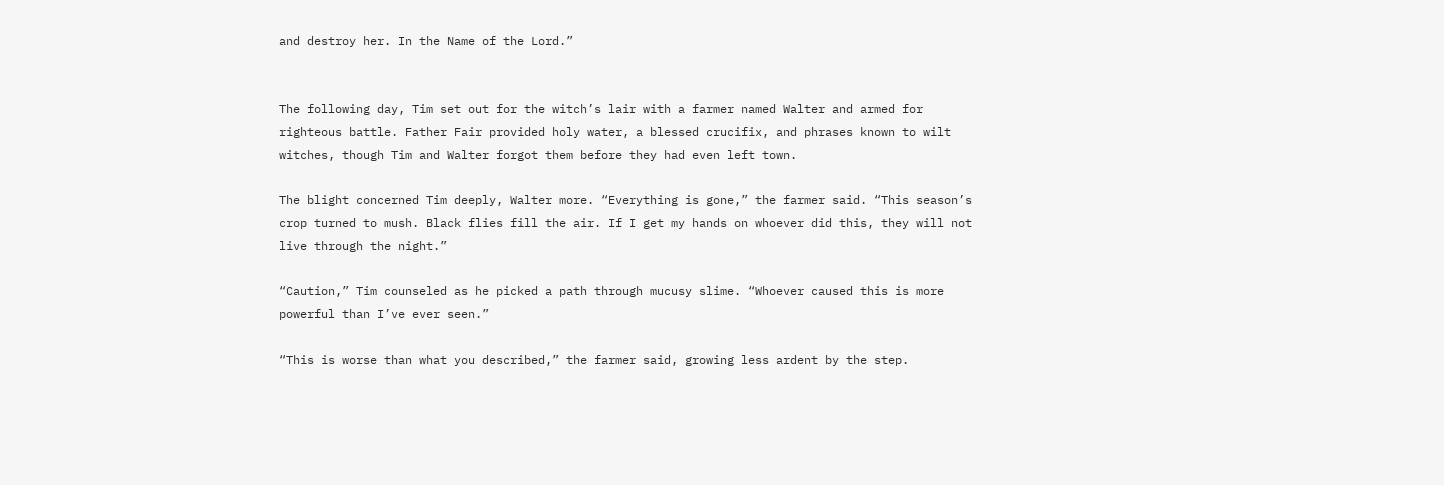and destroy her. In the Name of the Lord.”


The following day, Tim set out for the witch’s lair with a farmer named Walter and armed for righteous battle. Father Fair provided holy water, a blessed crucifix, and phrases known to wilt witches, though Tim and Walter forgot them before they had even left town.

The blight concerned Tim deeply, Walter more. “Everything is gone,” the farmer said. “This season’s crop turned to mush. Black flies fill the air. If I get my hands on whoever did this, they will not live through the night.”

“Caution,” Tim counseled as he picked a path through mucusy slime. “Whoever caused this is more powerful than I’ve ever seen.”

“This is worse than what you described,” the farmer said, growing less ardent by the step.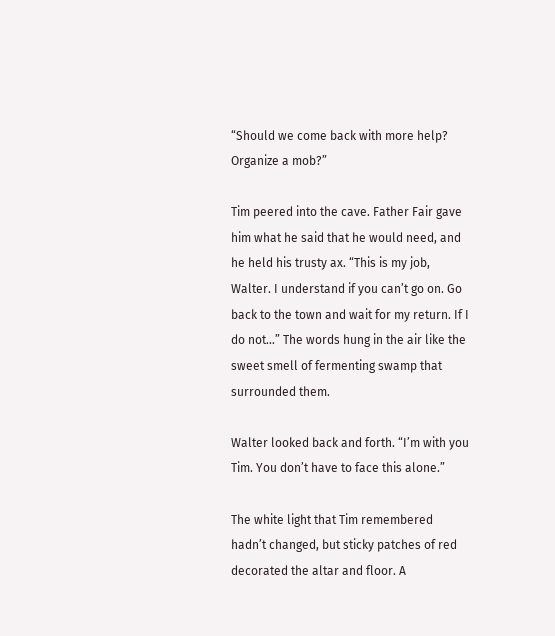“Should we come back with more help? Organize a mob?”

Tim peered into the cave. Father Fair gave him what he said that he would need, and he held his trusty ax. “This is my job, Walter. I understand if you can’t go on. Go back to the town and wait for my return. If I do not…” The words hung in the air like the sweet smell of fermenting swamp that surrounded them.

Walter looked back and forth. “I’m with you Tim. You don’t have to face this alone.”

The white light that Tim remembered hadn’t changed, but sticky patches of red decorated the altar and floor. A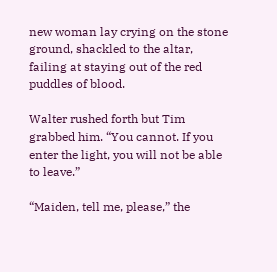new woman lay crying on the stone ground, shackled to the altar, failing at staying out of the red puddles of blood.

Walter rushed forth but Tim grabbed him. “You cannot. If you enter the light, you will not be able to leave.”

“Maiden, tell me, please,” the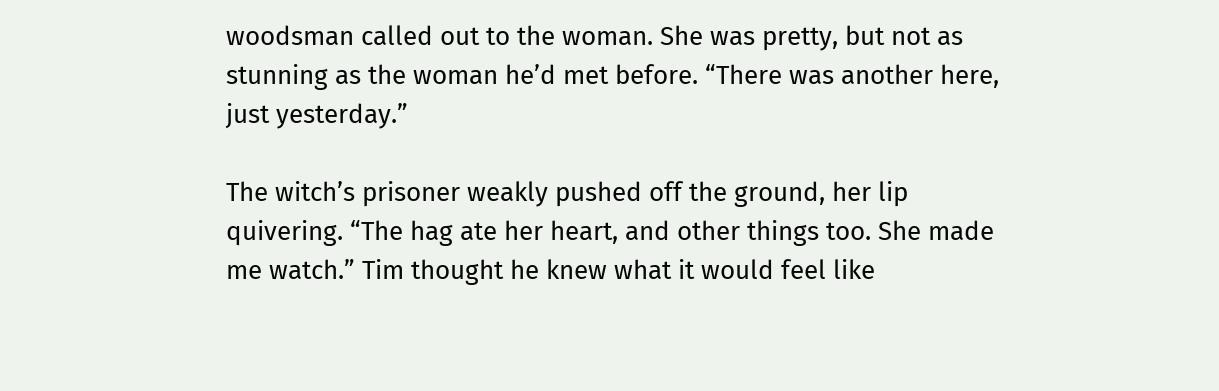woodsman called out to the woman. She was pretty, but not as stunning as the woman he’d met before. “There was another here, just yesterday.”

The witch’s prisoner weakly pushed off the ground, her lip quivering. “The hag ate her heart, and other things too. She made me watch.” Tim thought he knew what it would feel like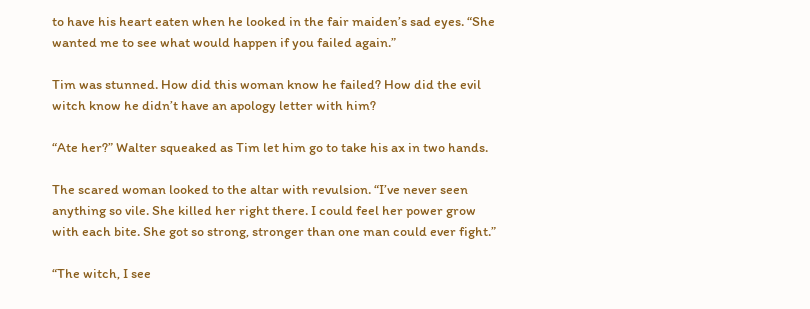to have his heart eaten when he looked in the fair maiden’s sad eyes. “She wanted me to see what would happen if you failed again.”

Tim was stunned. How did this woman know he failed? How did the evil witch know he didn’t have an apology letter with him?

“Ate her?” Walter squeaked as Tim let him go to take his ax in two hands.

The scared woman looked to the altar with revulsion. “I’ve never seen anything so vile. She killed her right there. I could feel her power grow with each bite. She got so strong, stronger than one man could ever fight.”

“The witch, I see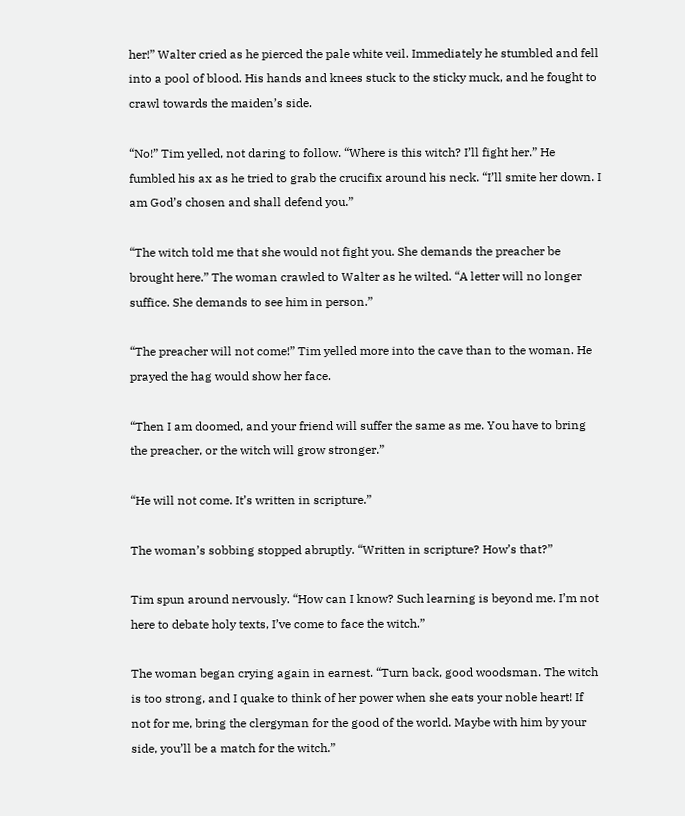her!” Walter cried as he pierced the pale white veil. Immediately he stumbled and fell into a pool of blood. His hands and knees stuck to the sticky muck, and he fought to crawl towards the maiden’s side.

“No!” Tim yelled, not daring to follow. “Where is this witch? I’ll fight her.” He fumbled his ax as he tried to grab the crucifix around his neck. “I’ll smite her down. I am God’s chosen and shall defend you.”

“The witch told me that she would not fight you. She demands the preacher be brought here.” The woman crawled to Walter as he wilted. “A letter will no longer suffice. She demands to see him in person.”

“The preacher will not come!” Tim yelled more into the cave than to the woman. He prayed the hag would show her face.

“Then I am doomed, and your friend will suffer the same as me. You have to bring the preacher, or the witch will grow stronger.”

“He will not come. It’s written in scripture.”

The woman’s sobbing stopped abruptly. “Written in scripture? How’s that?”

Tim spun around nervously. “How can I know? Such learning is beyond me. I’m not here to debate holy texts, I’ve come to face the witch.”

The woman began crying again in earnest. “Turn back, good woodsman. The witch is too strong, and I quake to think of her power when she eats your noble heart! If not for me, bring the clergyman for the good of the world. Maybe with him by your side, you’ll be a match for the witch.”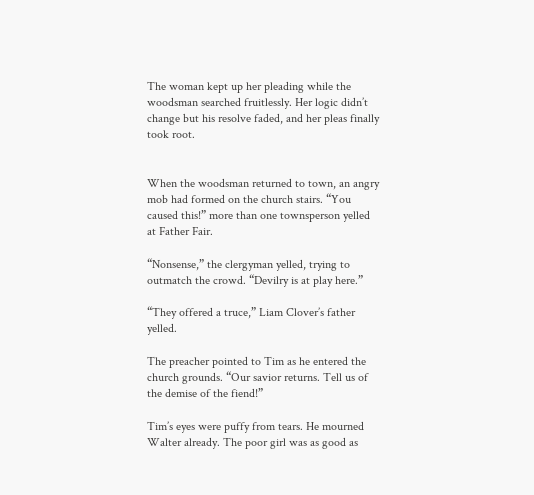The woman kept up her pleading while the woodsman searched fruitlessly. Her logic didn’t change but his resolve faded, and her pleas finally took root.


When the woodsman returned to town, an angry mob had formed on the church stairs. “You caused this!” more than one townsperson yelled at Father Fair.

“Nonsense,” the clergyman yelled, trying to outmatch the crowd. “Devilry is at play here.”

“They offered a truce,” Liam Clover’s father yelled.

The preacher pointed to Tim as he entered the church grounds. “Our savior returns. Tell us of the demise of the fiend!”

Tim’s eyes were puffy from tears. He mourned Walter already. The poor girl was as good as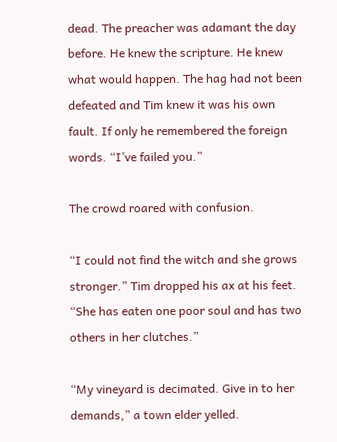dead. The preacher was adamant the day before. He knew the scripture. He knew what would happen. The hag had not been defeated and Tim knew it was his own fault. If only he remembered the foreign words. “I’ve failed you.”

The crowd roared with confusion.

“I could not find the witch and she grows stronger.” Tim dropped his ax at his feet. “She has eaten one poor soul and has two others in her clutches.”

“My vineyard is decimated. Give in to her demands,” a town elder yelled.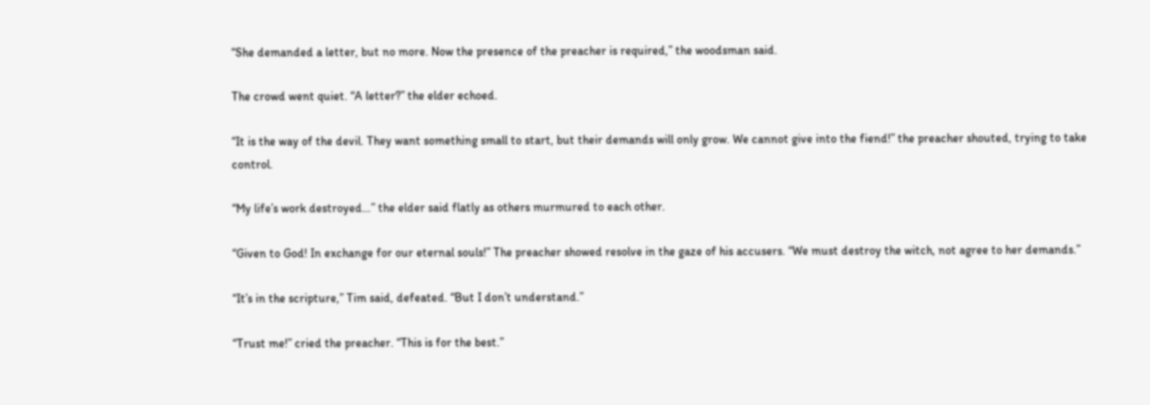“She demanded a letter, but no more. Now the presence of the preacher is required,” the woodsman said.

The crowd went quiet. “A letter?” the elder echoed.

“It is the way of the devil. They want something small to start, but their demands will only grow. We cannot give into the fiend!” the preacher shouted, trying to take control.

“My life’s work destroyed…” the elder said flatly as others murmured to each other.

“Given to God! In exchange for our eternal souls!” The preacher showed resolve in the gaze of his accusers. “We must destroy the witch, not agree to her demands.”

“It’s in the scripture,” Tim said, defeated. “But I don’t understand.”

“Trust me!” cried the preacher. “This is for the best.”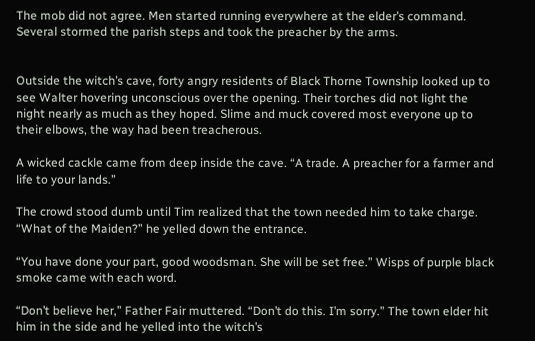The mob did not agree. Men started running everywhere at the elder’s command. Several stormed the parish steps and took the preacher by the arms.


Outside the witch’s cave, forty angry residents of Black Thorne Township looked up to see Walter hovering unconscious over the opening. Their torches did not light the night nearly as much as they hoped. Slime and muck covered most everyone up to their elbows, the way had been treacherous.

A wicked cackle came from deep inside the cave. “A trade. A preacher for a farmer and life to your lands.”

The crowd stood dumb until Tim realized that the town needed him to take charge. “What of the Maiden?” he yelled down the entrance.

“You have done your part, good woodsman. She will be set free.” Wisps of purple black smoke came with each word.

“Don’t believe her,” Father Fair muttered. “Don’t do this. I’m sorry.” The town elder hit him in the side and he yelled into the witch’s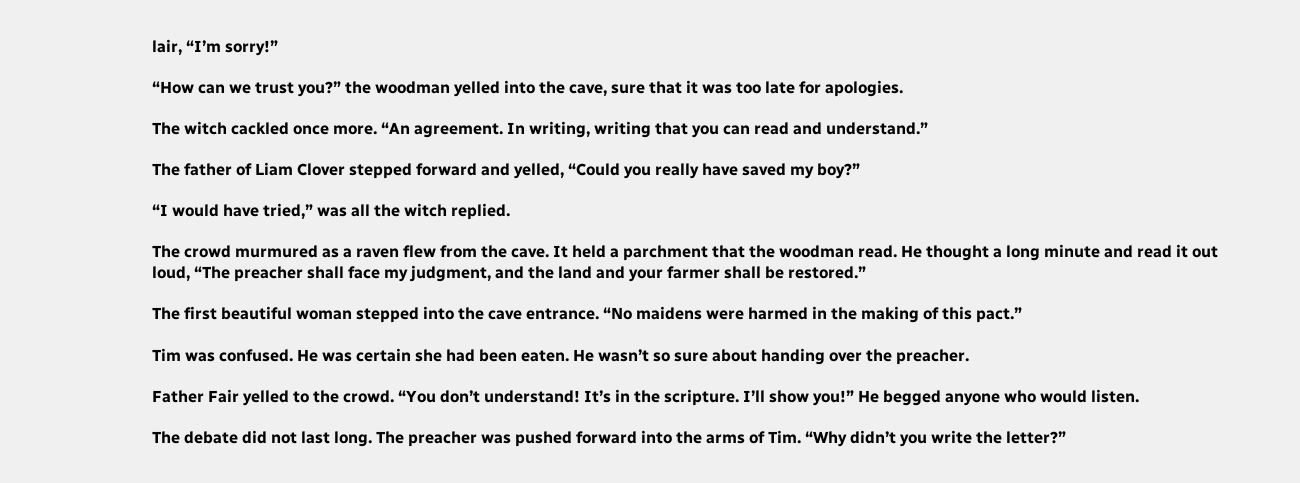lair, “I’m sorry!”

“How can we trust you?” the woodman yelled into the cave, sure that it was too late for apologies.

The witch cackled once more. “An agreement. In writing, writing that you can read and understand.”

The father of Liam Clover stepped forward and yelled, “Could you really have saved my boy?”

“I would have tried,” was all the witch replied.

The crowd murmured as a raven flew from the cave. It held a parchment that the woodman read. He thought a long minute and read it out loud, “The preacher shall face my judgment, and the land and your farmer shall be restored.”

The first beautiful woman stepped into the cave entrance. “No maidens were harmed in the making of this pact.”

Tim was confused. He was certain she had been eaten. He wasn’t so sure about handing over the preacher.

Father Fair yelled to the crowd. “You don’t understand! It’s in the scripture. I’ll show you!” He begged anyone who would listen.

The debate did not last long. The preacher was pushed forward into the arms of Tim. “Why didn’t you write the letter?”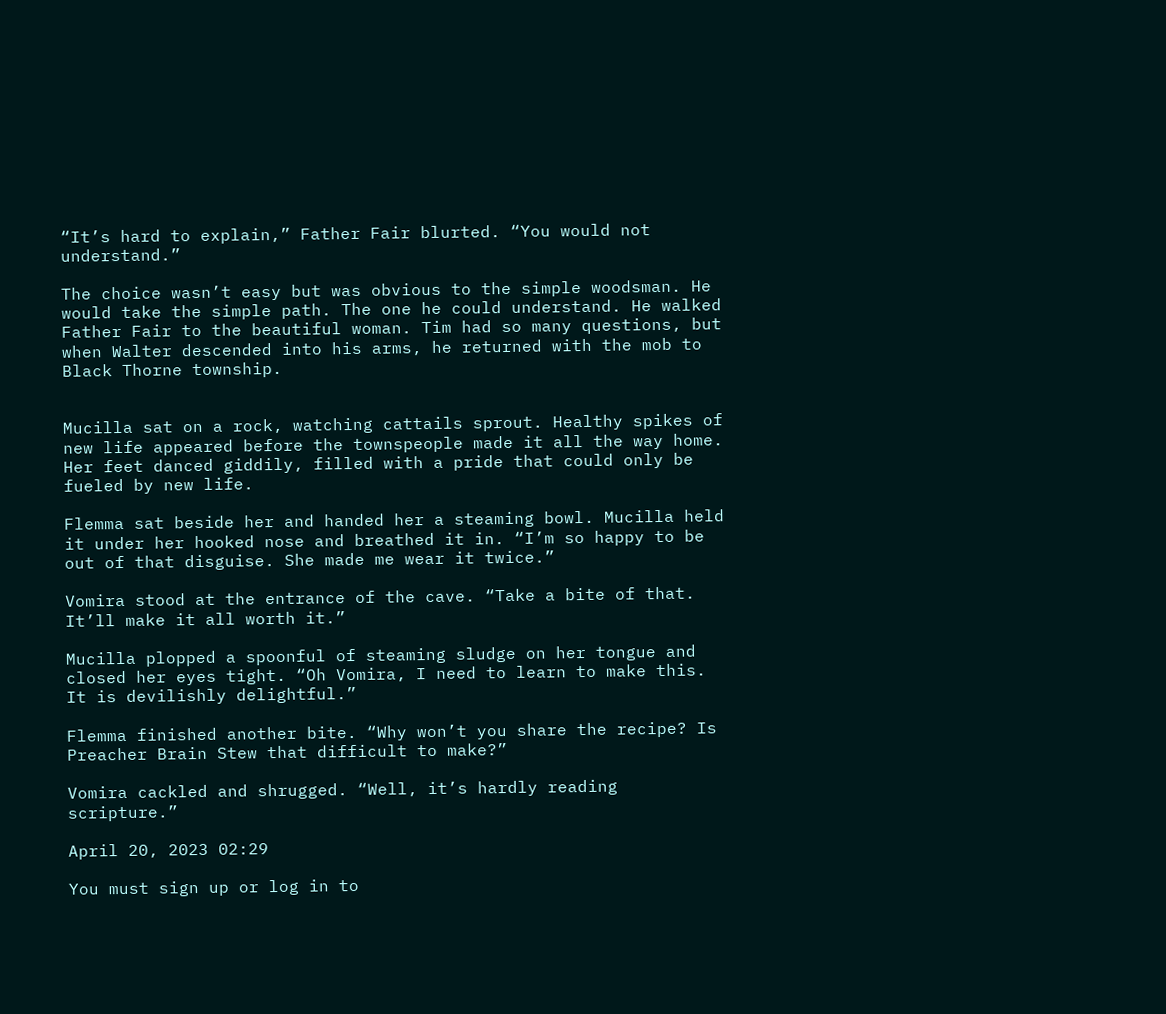“It’s hard to explain,” Father Fair blurted. “You would not understand.”

The choice wasn’t easy but was obvious to the simple woodsman. He would take the simple path. The one he could understand. He walked Father Fair to the beautiful woman. Tim had so many questions, but when Walter descended into his arms, he returned with the mob to Black Thorne township.


Mucilla sat on a rock, watching cattails sprout. Healthy spikes of new life appeared before the townspeople made it all the way home. Her feet danced giddily, filled with a pride that could only be fueled by new life.

Flemma sat beside her and handed her a steaming bowl. Mucilla held it under her hooked nose and breathed it in. “I’m so happy to be out of that disguise. She made me wear it twice.”

Vomira stood at the entrance of the cave. “Take a bite of that. It’ll make it all worth it.”

Mucilla plopped a spoonful of steaming sludge on her tongue and closed her eyes tight. “Oh Vomira, I need to learn to make this. It is devilishly delightful.”

Flemma finished another bite. “Why won’t you share the recipe? Is Preacher Brain Stew that difficult to make?”

Vomira cackled and shrugged. “Well, it’s hardly reading scripture.”

April 20, 2023 02:29

You must sign up or log in to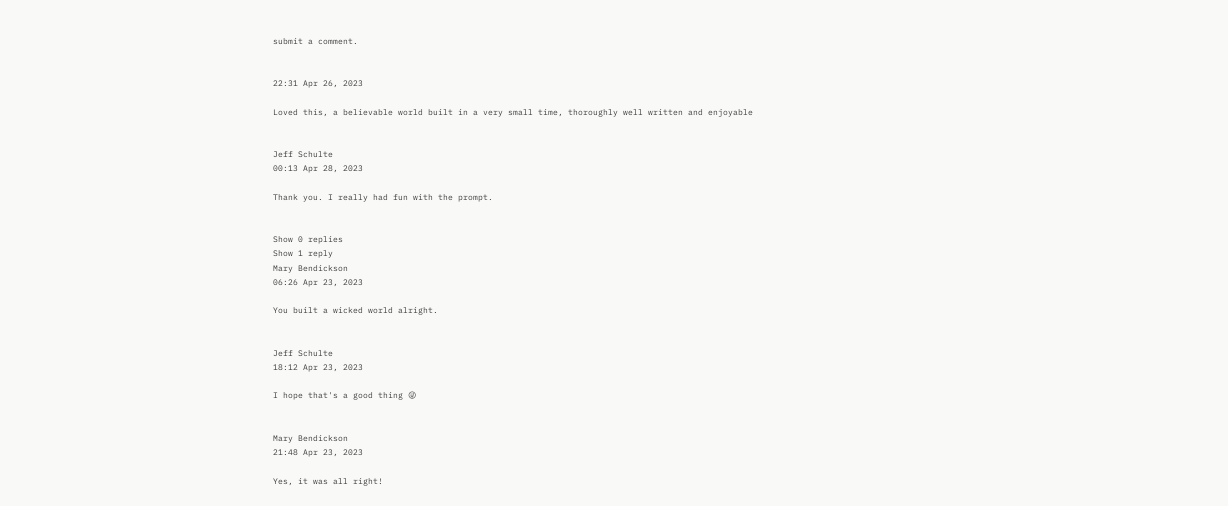submit a comment.


22:31 Apr 26, 2023

Loved this, a believable world built in a very small time, thoroughly well written and enjoyable


Jeff Schulte
00:13 Apr 28, 2023

Thank you. I really had fun with the prompt.


Show 0 replies
Show 1 reply
Mary Bendickson
06:26 Apr 23, 2023

You built a wicked world alright.


Jeff Schulte
18:12 Apr 23, 2023

I hope that's a good thing 😜


Mary Bendickson
21:48 Apr 23, 2023

Yes, it was all right!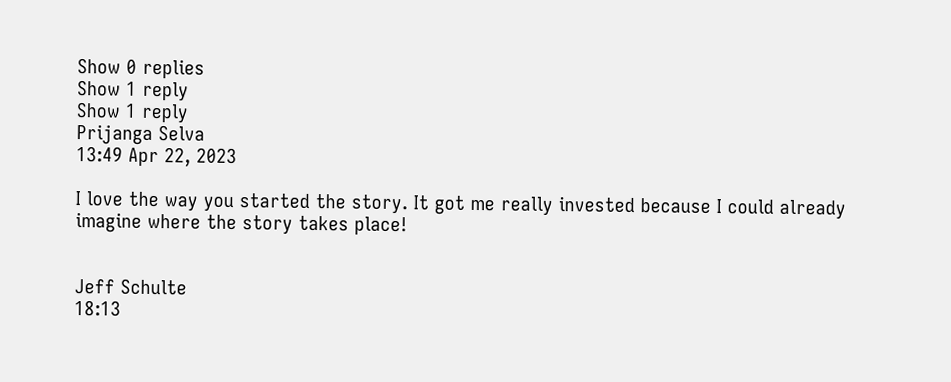Show 0 replies
Show 1 reply
Show 1 reply
Prijanga Selva
13:49 Apr 22, 2023

I love the way you started the story. It got me really invested because I could already imagine where the story takes place!


Jeff Schulte
18:13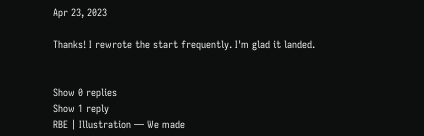Apr 23, 2023

Thanks! I rewrote the start frequently. I'm glad it landed.


Show 0 replies
Show 1 reply
RBE | Illustration — We made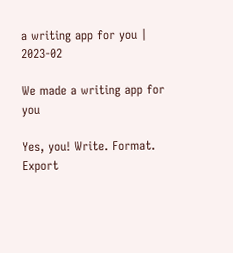a writing app for you | 2023-02

We made a writing app for you

Yes, you! Write. Format. Export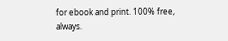for ebook and print. 100% free, always.